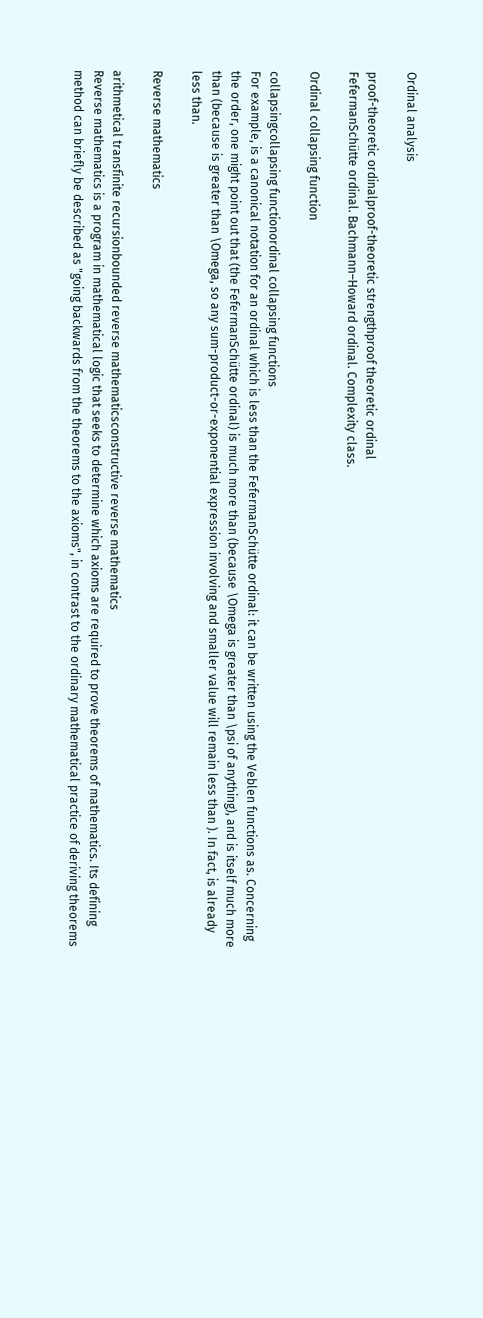Ordinal analysis

proof-theoretic ordinalproof-theoretic strengthproof theoretic ordinal
FefermanSchütte ordinal. Bachmann–Howard ordinal. Complexity class.

Ordinal collapsing function

collapsingcollapsing functionordinal collapsing functions
For example, is a canonical notation for an ordinal which is less than the FefermanSchütte ordinal: it can be written using the Veblen functions as. Concerning the order, one might point out that (the FefermanSchütte ordinal) is much more than (because \Omega is greater than \psi of anything), and is itself much more than (because is greater than \Omega, so any sum-product-or-exponential expression involving and smaller value will remain less than ). In fact, is already less than.

Reverse mathematics

arithmetical transfinite recursionbounded reverse mathematicsconstructive reverse mathematics
Reverse mathematics is a program in mathematical logic that seeks to determine which axioms are required to prove theorems of mathematics. Its defining method can briefly be described as "going backwards from the theorems to the axioms", in contrast to the ordinary mathematical practice of deriving theorems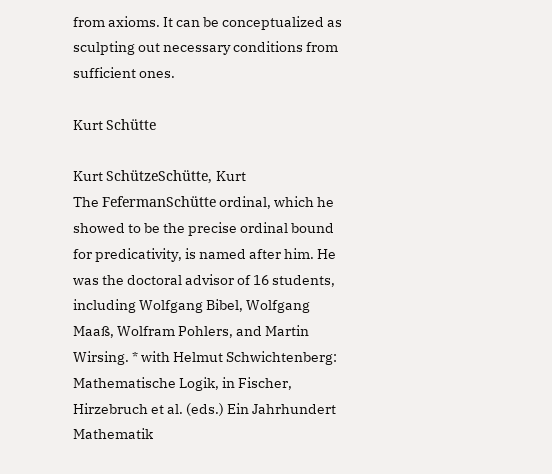from axioms. It can be conceptualized as sculpting out necessary conditions from sufficient ones.

Kurt Schütte

Kurt SchützeSchütte, Kurt
The FefermanSchütte ordinal, which he showed to be the precise ordinal bound for predicativity, is named after him. He was the doctoral advisor of 16 students, including Wolfgang Bibel, Wolfgang Maaß, Wolfram Pohlers, and Martin Wirsing. * with Helmut Schwichtenberg: Mathematische Logik, in Fischer, Hirzebruch et al. (eds.) Ein Jahrhundert Mathematik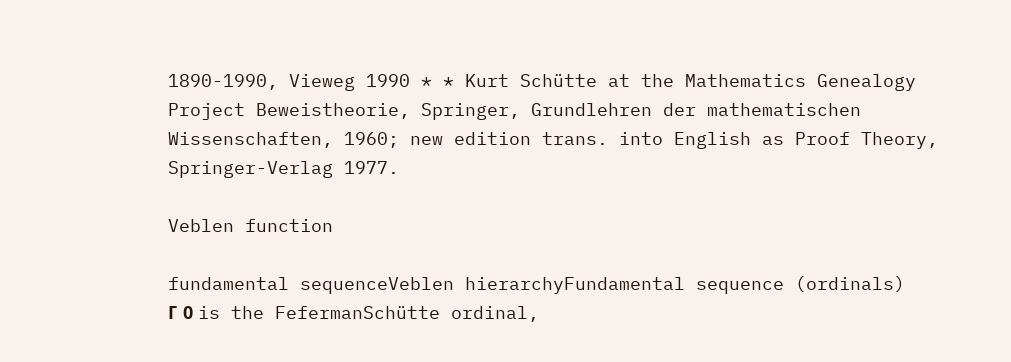1890-1990, Vieweg 1990 * * Kurt Schütte at the Mathematics Genealogy Project Beweistheorie, Springer, Grundlehren der mathematischen Wissenschaften, 1960; new edition trans. into English as Proof Theory, Springer-Verlag 1977.

Veblen function

fundamental sequenceVeblen hierarchyFundamental sequence (ordinals)
Γ 0 is the FefermanSchütte ordinal,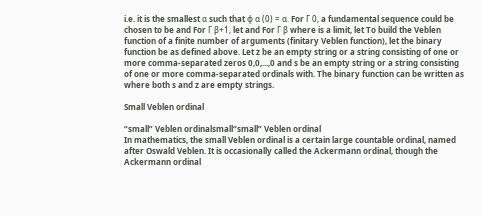i.e. it is the smallest α such that φ α (0) = α. For Γ 0, a fundamental sequence could be chosen to be and For Γ β+1, let and For Γ β where is a limit, let To build the Veblen function of a finite number of arguments (finitary Veblen function), let the binary function be as defined above. Let z be an empty string or a string consisting of one or more comma-separated zeros 0,0,...,0 and s be an empty string or a string consisting of one or more comma-separated ordinals with. The binary function can be written as where both s and z are empty strings.

Small Veblen ordinal

“small” Veblen ordinalsmall“small” Veblen ordinal
In mathematics, the small Veblen ordinal is a certain large countable ordinal, named after Oswald Veblen. It is occasionally called the Ackermann ordinal, though the Ackermann ordinal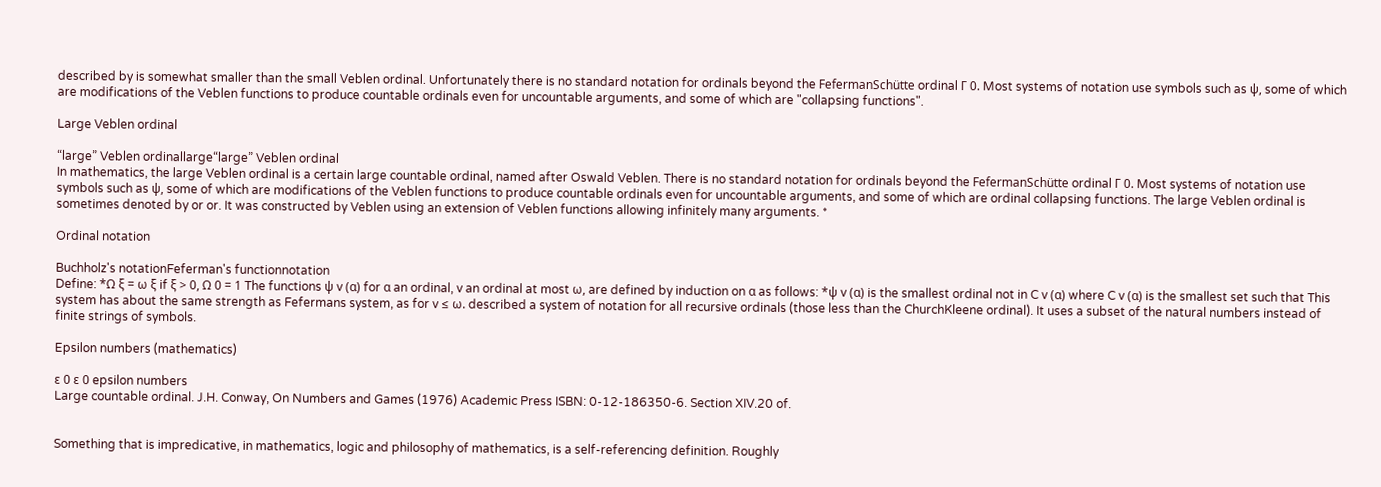described by is somewhat smaller than the small Veblen ordinal. Unfortunately there is no standard notation for ordinals beyond the FefermanSchütte ordinal Γ 0. Most systems of notation use symbols such as ψ, some of which are modifications of the Veblen functions to produce countable ordinals even for uncountable arguments, and some of which are "collapsing functions".

Large Veblen ordinal

“large” Veblen ordinallarge“large” Veblen ordinal
In mathematics, the large Veblen ordinal is a certain large countable ordinal, named after Oswald Veblen. There is no standard notation for ordinals beyond the FefermanSchütte ordinal Γ 0. Most systems of notation use symbols such as ψ, some of which are modifications of the Veblen functions to produce countable ordinals even for uncountable arguments, and some of which are ordinal collapsing functions. The large Veblen ordinal is sometimes denoted by or or. It was constructed by Veblen using an extension of Veblen functions allowing infinitely many arguments. *

Ordinal notation

Buchholz's notationFeferman's functionnotation
Define: *Ω ξ = ω ξ if ξ > 0, Ω 0 = 1 The functions ψ v (α) for α an ordinal, v an ordinal at most ω, are defined by induction on α as follows: *ψ v (α) is the smallest ordinal not in C v (α) where C v (α) is the smallest set such that This system has about the same strength as Fefermans system, as for v ≤ ω. described a system of notation for all recursive ordinals (those less than the ChurchKleene ordinal). It uses a subset of the natural numbers instead of finite strings of symbols.

Epsilon numbers (mathematics)

ε 0 ε 0 epsilon numbers
Large countable ordinal. J.H. Conway, On Numbers and Games (1976) Academic Press ISBN: 0-12-186350-6. Section XIV.20 of.


Something that is impredicative, in mathematics, logic and philosophy of mathematics, is a self-referencing definition. Roughly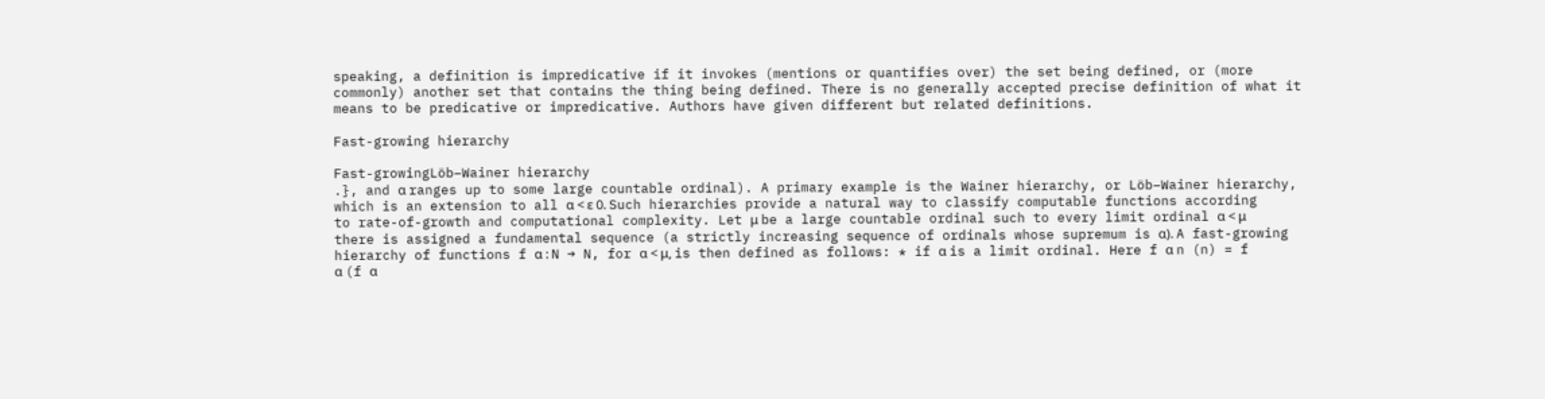speaking, a definition is impredicative if it invokes (mentions or quantifies over) the set being defined, or (more commonly) another set that contains the thing being defined. There is no generally accepted precise definition of what it means to be predicative or impredicative. Authors have given different but related definitions.

Fast-growing hierarchy

Fast-growingLöb–Wainer hierarchy
.}, and α ranges up to some large countable ordinal). A primary example is the Wainer hierarchy, or Löb–Wainer hierarchy, which is an extension to all α < ε 0. Such hierarchies provide a natural way to classify computable functions according to rate-of-growth and computational complexity. Let μ be a large countable ordinal such to every limit ordinal α < μ there is assigned a fundamental sequence (a strictly increasing sequence of ordinals whose supremum is α). A fast-growing hierarchy of functions f α : N → N, for α < μ, is then defined as follows: * if α is a limit ordinal. Here f α n (n) = f α (f α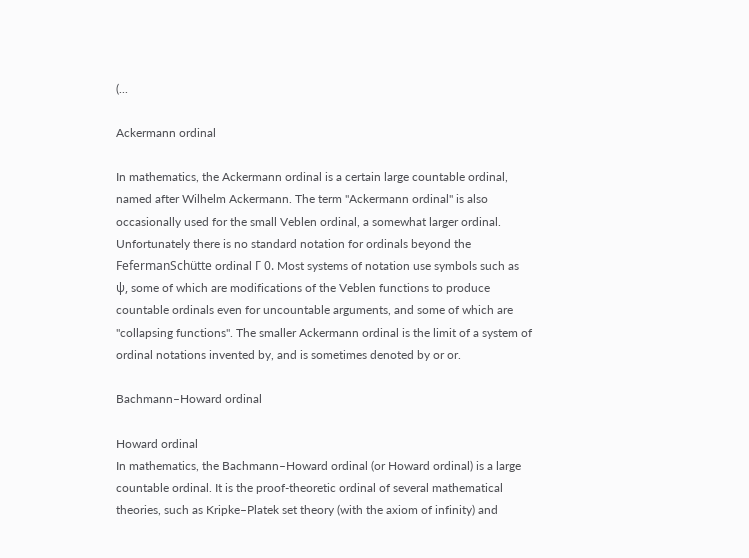(...

Ackermann ordinal

In mathematics, the Ackermann ordinal is a certain large countable ordinal, named after Wilhelm Ackermann. The term "Ackermann ordinal" is also occasionally used for the small Veblen ordinal, a somewhat larger ordinal. Unfortunately there is no standard notation for ordinals beyond the FefermanSchütte ordinal Γ 0. Most systems of notation use symbols such as ψ, some of which are modifications of the Veblen functions to produce countable ordinals even for uncountable arguments, and some of which are "collapsing functions". The smaller Ackermann ordinal is the limit of a system of ordinal notations invented by, and is sometimes denoted by or or.

Bachmann–Howard ordinal

Howard ordinal
In mathematics, the Bachmann–Howard ordinal (or Howard ordinal) is a large countable ordinal. It is the proof-theoretic ordinal of several mathematical theories, such as Kripke–Platek set theory (with the axiom of infinity) and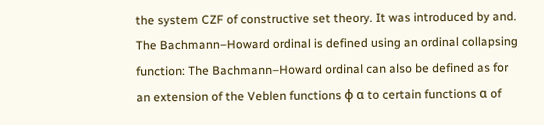the system CZF of constructive set theory. It was introduced by and. The Bachmann–Howard ordinal is defined using an ordinal collapsing function: The Bachmann–Howard ordinal can also be defined as for an extension of the Veblen functions φ α to certain functions α of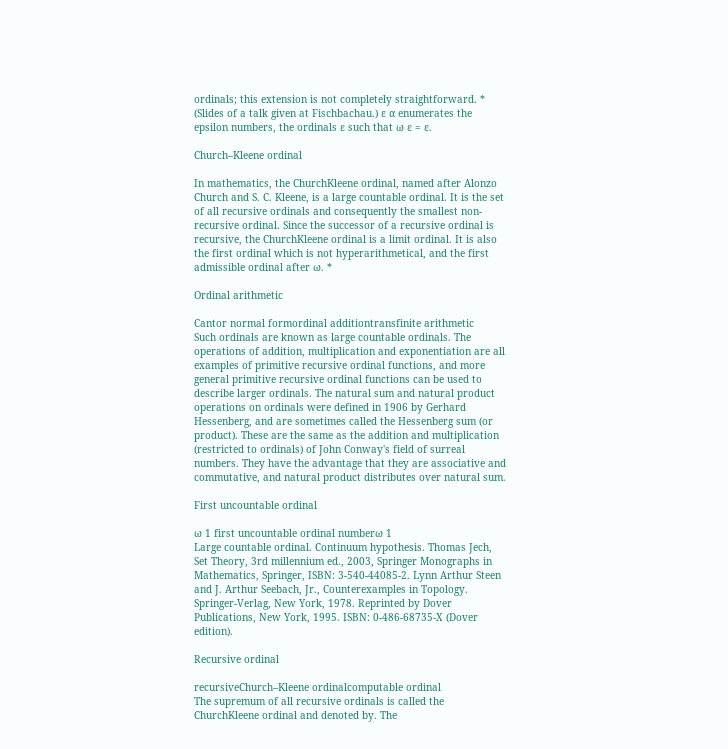ordinals; this extension is not completely straightforward. * (Slides of a talk given at Fischbachau.) ε α enumerates the epsilon numbers, the ordinals ε such that ω ε = ε.

Church–Kleene ordinal

In mathematics, the ChurchKleene ordinal, named after Alonzo Church and S. C. Kleene, is a large countable ordinal. It is the set of all recursive ordinals and consequently the smallest non-recursive ordinal. Since the successor of a recursive ordinal is recursive, the ChurchKleene ordinal is a limit ordinal. It is also the first ordinal which is not hyperarithmetical, and the first admissible ordinal after ω. *

Ordinal arithmetic

Cantor normal formordinal additiontransfinite arithmetic
Such ordinals are known as large countable ordinals. The operations of addition, multiplication and exponentiation are all examples of primitive recursive ordinal functions, and more general primitive recursive ordinal functions can be used to describe larger ordinals. The natural sum and natural product operations on ordinals were defined in 1906 by Gerhard Hessenberg, and are sometimes called the Hessenberg sum (or product). These are the same as the addition and multiplication (restricted to ordinals) of John Conway's field of surreal numbers. They have the advantage that they are associative and commutative, and natural product distributes over natural sum.

First uncountable ordinal

ω 1 first uncountable ordinal numberω 1
Large countable ordinal. Continuum hypothesis. Thomas Jech, Set Theory, 3rd millennium ed., 2003, Springer Monographs in Mathematics, Springer, ISBN: 3-540-44085-2. Lynn Arthur Steen and J. Arthur Seebach, Jr., Counterexamples in Topology. Springer-Verlag, New York, 1978. Reprinted by Dover Publications, New York, 1995. ISBN: 0-486-68735-X (Dover edition).

Recursive ordinal

recursiveChurch–Kleene ordinalcomputable ordinal
The supremum of all recursive ordinals is called the ChurchKleene ordinal and denoted by. The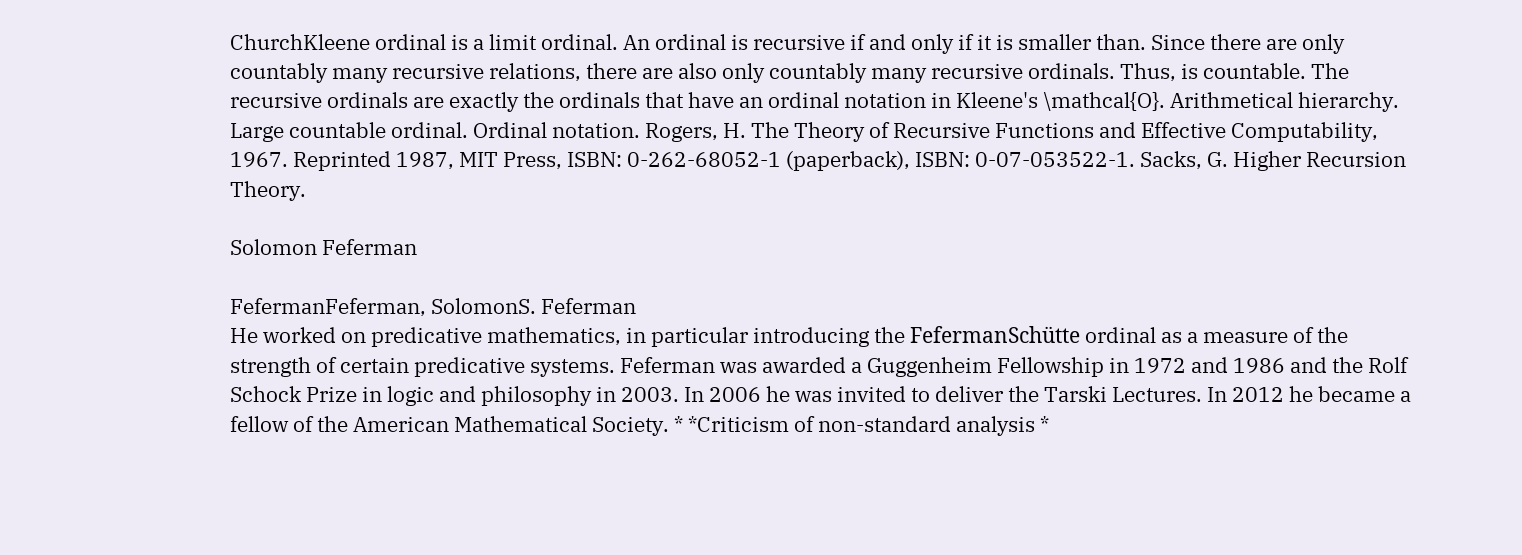ChurchKleene ordinal is a limit ordinal. An ordinal is recursive if and only if it is smaller than. Since there are only countably many recursive relations, there are also only countably many recursive ordinals. Thus, is countable. The recursive ordinals are exactly the ordinals that have an ordinal notation in Kleene's \mathcal{O}. Arithmetical hierarchy. Large countable ordinal. Ordinal notation. Rogers, H. The Theory of Recursive Functions and Effective Computability, 1967. Reprinted 1987, MIT Press, ISBN: 0-262-68052-1 (paperback), ISBN: 0-07-053522-1. Sacks, G. Higher Recursion Theory.

Solomon Feferman

FefermanFeferman, SolomonS. Feferman
He worked on predicative mathematics, in particular introducing the FefermanSchütte ordinal as a measure of the strength of certain predicative systems. Feferman was awarded a Guggenheim Fellowship in 1972 and 1986 and the Rolf Schock Prize in logic and philosophy in 2003. In 2006 he was invited to deliver the Tarski Lectures. In 2012 he became a fellow of the American Mathematical Society. * *Criticism of non-standard analysis *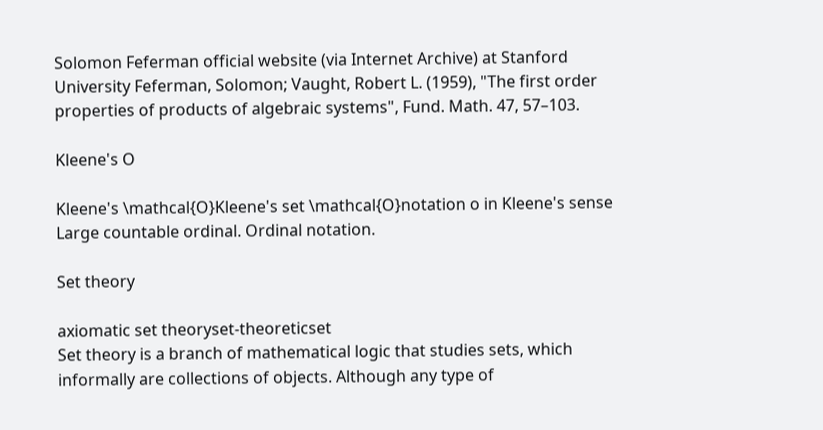Solomon Feferman official website (via Internet Archive) at Stanford University Feferman, Solomon; Vaught, Robert L. (1959), "The first order properties of products of algebraic systems", Fund. Math. 47, 57–103.

Kleene's O

Kleene's \mathcal{O}Kleene's set \mathcal{O}notation o in Kleene's sense
Large countable ordinal. Ordinal notation.

Set theory

axiomatic set theoryset-theoreticset
Set theory is a branch of mathematical logic that studies sets, which informally are collections of objects. Although any type of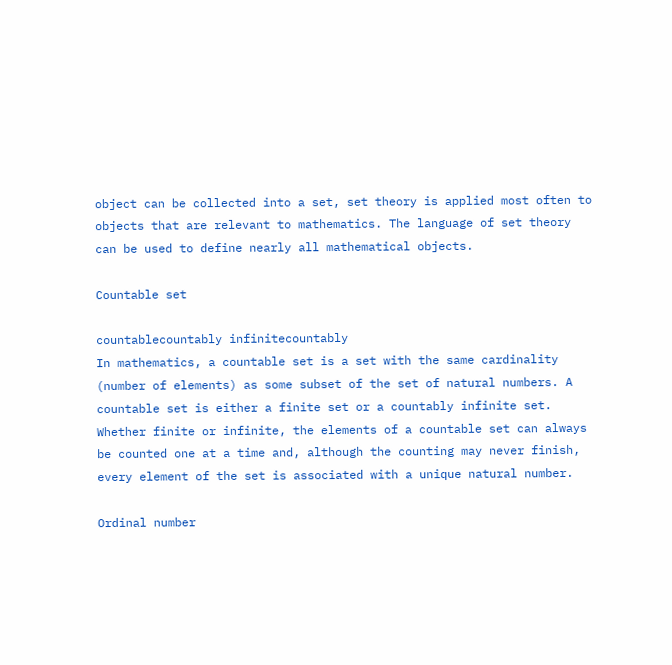object can be collected into a set, set theory is applied most often to objects that are relevant to mathematics. The language of set theory can be used to define nearly all mathematical objects.

Countable set

countablecountably infinitecountably
In mathematics, a countable set is a set with the same cardinality (number of elements) as some subset of the set of natural numbers. A countable set is either a finite set or a countably infinite set. Whether finite or infinite, the elements of a countable set can always be counted one at a time and, although the counting may never finish, every element of the set is associated with a unique natural number.

Ordinal number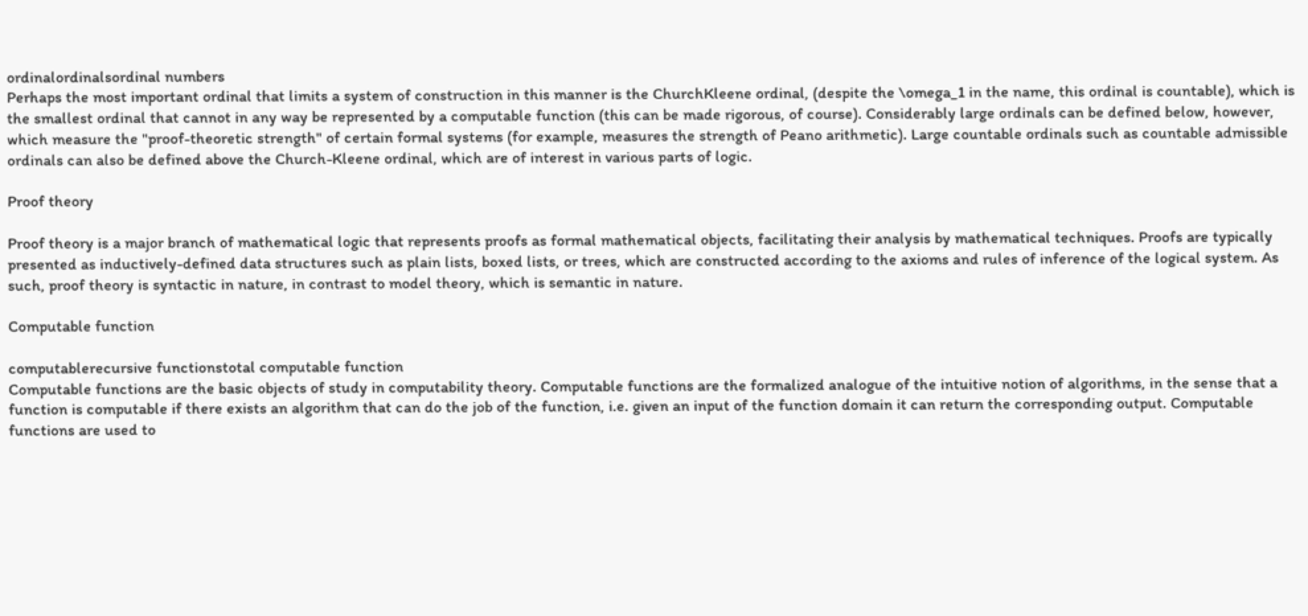ordinalordinalsordinal numbers
Perhaps the most important ordinal that limits a system of construction in this manner is the ChurchKleene ordinal, (despite the \omega_1 in the name, this ordinal is countable), which is the smallest ordinal that cannot in any way be represented by a computable function (this can be made rigorous, of course). Considerably large ordinals can be defined below, however, which measure the "proof-theoretic strength" of certain formal systems (for example, measures the strength of Peano arithmetic). Large countable ordinals such as countable admissible ordinals can also be defined above the Church-Kleene ordinal, which are of interest in various parts of logic.

Proof theory

Proof theory is a major branch of mathematical logic that represents proofs as formal mathematical objects, facilitating their analysis by mathematical techniques. Proofs are typically presented as inductively-defined data structures such as plain lists, boxed lists, or trees, which are constructed according to the axioms and rules of inference of the logical system. As such, proof theory is syntactic in nature, in contrast to model theory, which is semantic in nature.

Computable function

computablerecursive functionstotal computable function
Computable functions are the basic objects of study in computability theory. Computable functions are the formalized analogue of the intuitive notion of algorithms, in the sense that a function is computable if there exists an algorithm that can do the job of the function, i.e. given an input of the function domain it can return the corresponding output. Computable functions are used to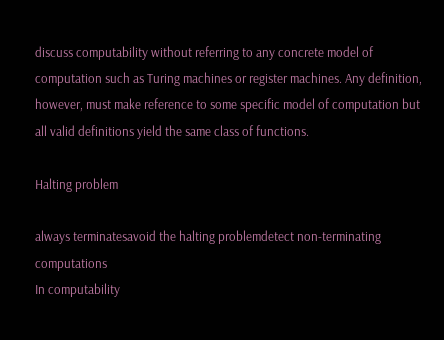discuss computability without referring to any concrete model of computation such as Turing machines or register machines. Any definition, however, must make reference to some specific model of computation but all valid definitions yield the same class of functions.

Halting problem

always terminatesavoid the halting problemdetect non-terminating computations
In computability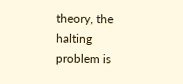theory, the halting problem is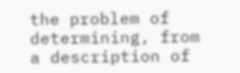the problem of determining, from a description of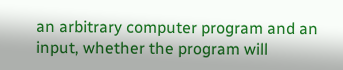an arbitrary computer program and an input, whether the program will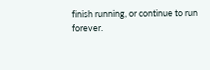finish running, or continue to run forever.